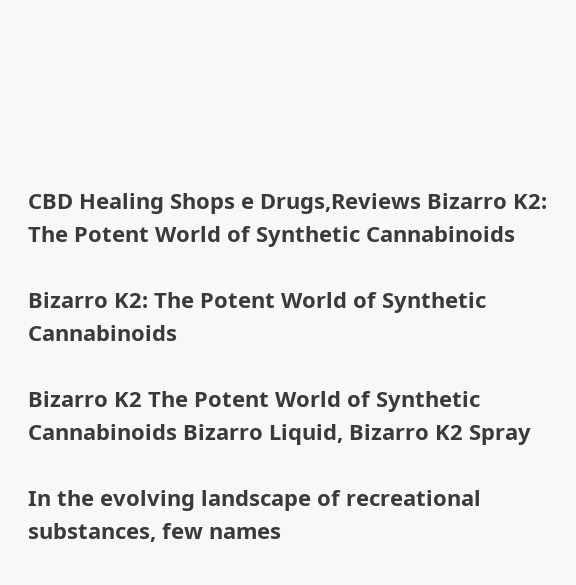CBD Healing Shops e Drugs,Reviews Bizarro K2: The Potent World of Synthetic Cannabinoids

Bizarro K2: The Potent World of Synthetic Cannabinoids

Bizarro K2 The Potent World of Synthetic Cannabinoids Bizarro Liquid, Bizarro K2 Spray

In the evolving landscape of recreational substances, few names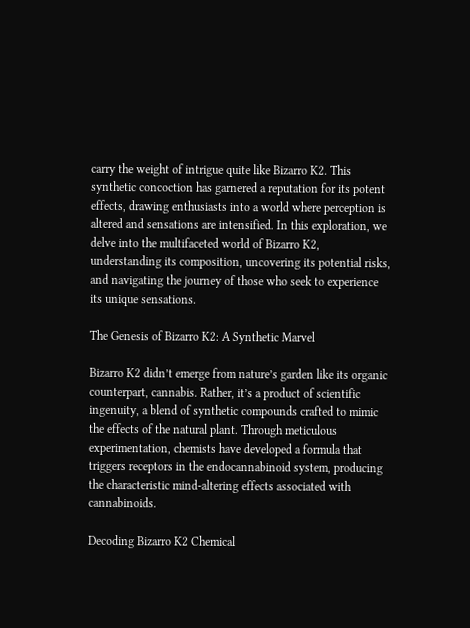carry the weight of intrigue quite like Bizarro K2. This synthetic concoction has garnered a reputation for its potent effects, drawing enthusiasts into a world where perception is altered and sensations are intensified. In this exploration, we delve into the multifaceted world of Bizarro K2, understanding its composition, uncovering its potential risks, and navigating the journey of those who seek to experience its unique sensations.

The Genesis of Bizarro K2: A Synthetic Marvel

Bizarro K2 didn’t emerge from nature’s garden like its organic counterpart, cannabis. Rather, it’s a product of scientific ingenuity, a blend of synthetic compounds crafted to mimic the effects of the natural plant. Through meticulous experimentation, chemists have developed a formula that triggers receptors in the endocannabinoid system, producing the characteristic mind-altering effects associated with cannabinoids.

Decoding Bizarro K2 Chemical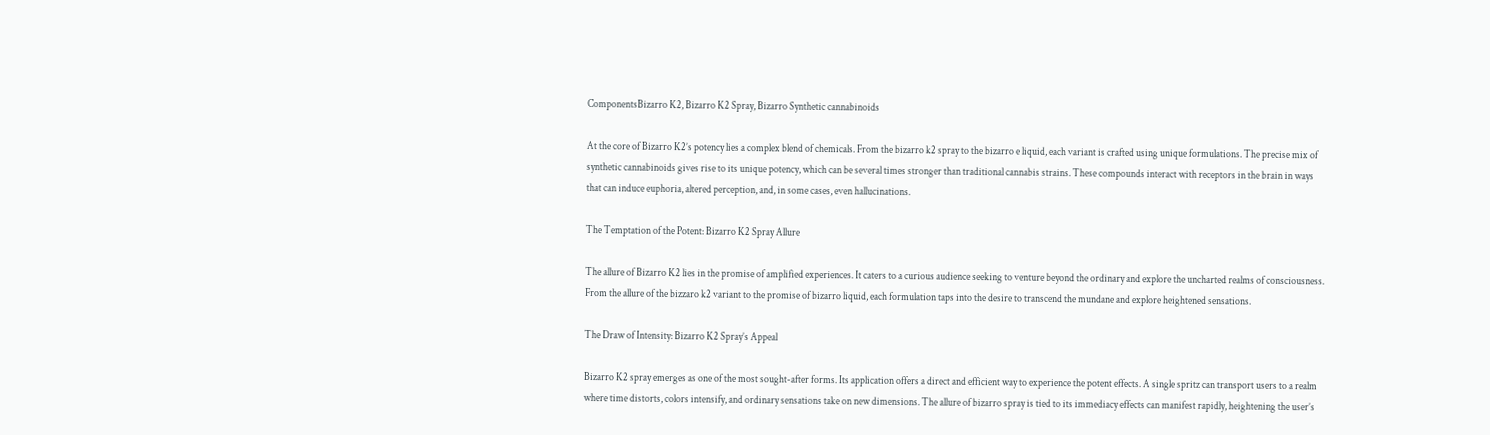ComponentsBizarro K2, Bizarro K2 Spray, Bizarro Synthetic cannabinoids

At the core of Bizarro K2’s potency lies a complex blend of chemicals. From the bizarro k2 spray to the bizarro e liquid, each variant is crafted using unique formulations. The precise mix of synthetic cannabinoids gives rise to its unique potency, which can be several times stronger than traditional cannabis strains. These compounds interact with receptors in the brain in ways that can induce euphoria, altered perception, and, in some cases, even hallucinations.

The Temptation of the Potent: Bizarro K2 Spray Allure

The allure of Bizarro K2 lies in the promise of amplified experiences. It caters to a curious audience seeking to venture beyond the ordinary and explore the uncharted realms of consciousness. From the allure of the bizzaro k2 variant to the promise of bizarro liquid, each formulation taps into the desire to transcend the mundane and explore heightened sensations.

The Draw of Intensity: Bizarro K2 Spray’s Appeal

Bizarro K2 spray emerges as one of the most sought-after forms. Its application offers a direct and efficient way to experience the potent effects. A single spritz can transport users to a realm where time distorts, colors intensify, and ordinary sensations take on new dimensions. The allure of bizarro spray is tied to its immediacy effects can manifest rapidly, heightening the user’s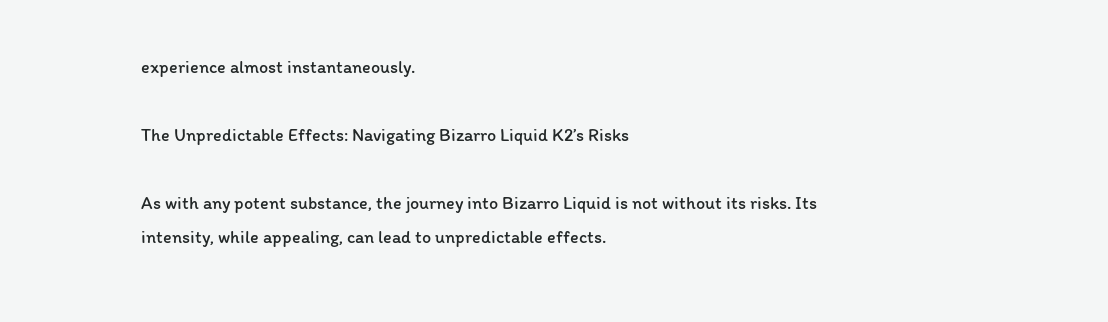experience almost instantaneously.

The Unpredictable Effects: Navigating Bizarro Liquid K2’s Risks

As with any potent substance, the journey into Bizarro Liquid is not without its risks. Its intensity, while appealing, can lead to unpredictable effects.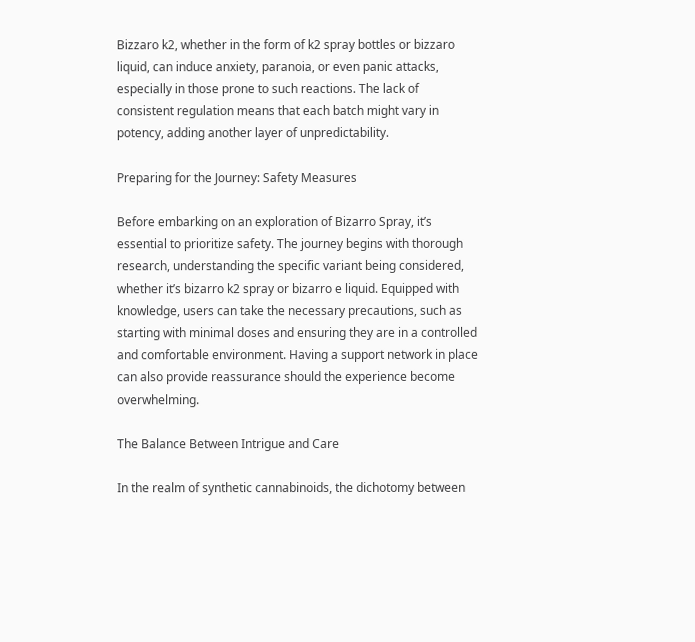Bizzaro k2, whether in the form of k2 spray bottles or bizzaro liquid, can induce anxiety, paranoia, or even panic attacks, especially in those prone to such reactions. The lack of consistent regulation means that each batch might vary in potency, adding another layer of unpredictability.

Preparing for the Journey: Safety Measures

Before embarking on an exploration of Bizarro Spray, it’s essential to prioritize safety. The journey begins with thorough research, understanding the specific variant being considered, whether it’s bizarro k2 spray or bizarro e liquid. Equipped with knowledge, users can take the necessary precautions, such as starting with minimal doses and ensuring they are in a controlled and comfortable environment. Having a support network in place can also provide reassurance should the experience become overwhelming.

The Balance Between Intrigue and Care

In the realm of synthetic cannabinoids, the dichotomy between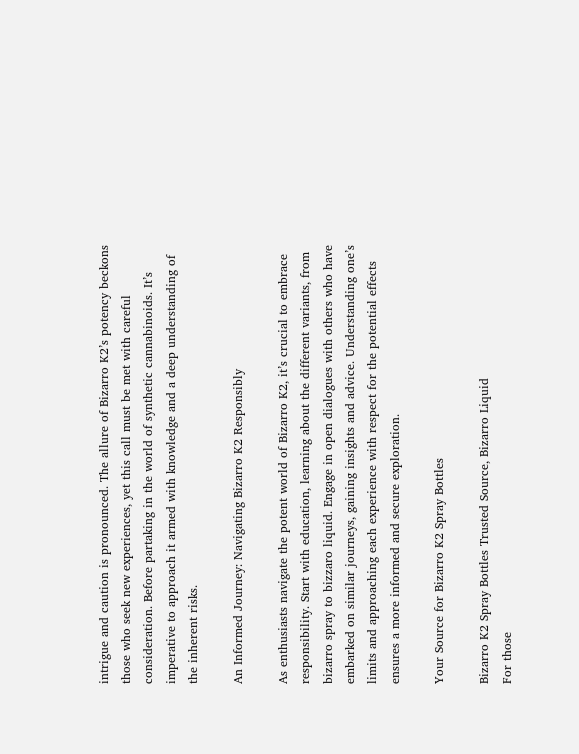intrigue and caution is pronounced. The allure of Bizarro K2’s potency beckons those who seek new experiences, yet this call must be met with careful consideration. Before partaking in the world of synthetic cannabinoids. It’s imperative to approach it armed with knowledge and a deep understanding of the inherent risks.

An Informed Journey: Navigating Bizarro K2 Responsibly

As enthusiasts navigate the potent world of Bizarro K2, it’s crucial to embrace responsibility. Start with education, learning about the different variants, from bizarro spray to bizzaro liquid. Engage in open dialogues with others who have embarked on similar journeys, gaining insights and advice. Understanding one’s limits and approaching each experience with respect for the potential effects ensures a more informed and secure exploration.

Your Source for Bizarro K2 Spray Bottles

Bizarro K2 Spray Bottles Trusted Source, Bizarro Liquid
For those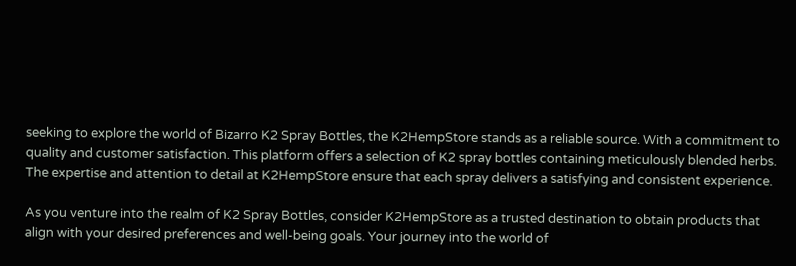seeking to explore the world of Bizarro K2 Spray Bottles, the K2HempStore stands as a reliable source. With a commitment to quality and customer satisfaction. This platform offers a selection of K2 spray bottles containing meticulously blended herbs. The expertise and attention to detail at K2HempStore ensure that each spray delivers a satisfying and consistent experience.

As you venture into the realm of K2 Spray Bottles, consider K2HempStore as a trusted destination to obtain products that align with your desired preferences and well-being goals. Your journey into the world of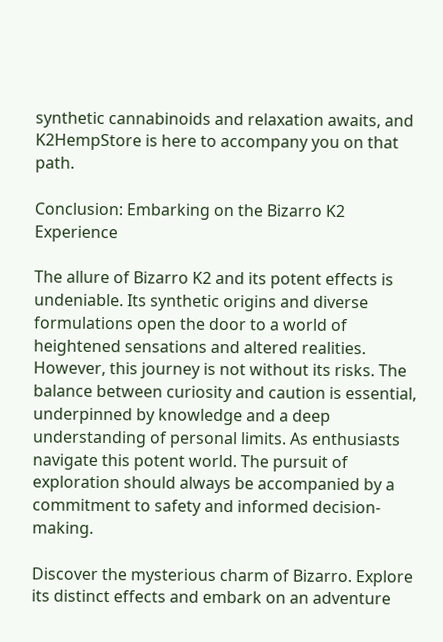synthetic cannabinoids and relaxation awaits, and K2HempStore is here to accompany you on that path.

Conclusion: Embarking on the Bizarro K2 Experience

The allure of Bizarro K2 and its potent effects is undeniable. Its synthetic origins and diverse formulations open the door to a world of heightened sensations and altered realities. However, this journey is not without its risks. The balance between curiosity and caution is essential, underpinned by knowledge and a deep understanding of personal limits. As enthusiasts navigate this potent world. The pursuit of exploration should always be accompanied by a commitment to safety and informed decision-making.

Discover the mysterious charm of Bizarro. Explore its distinct effects and embark on an adventure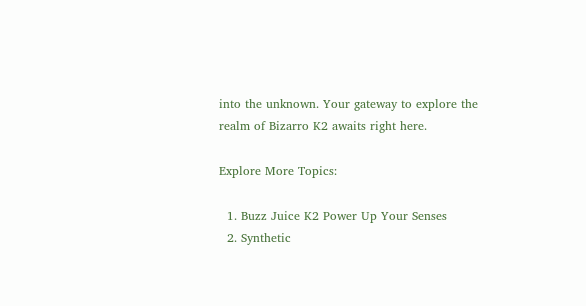into the unknown. Your gateway to explore the realm of Bizarro K2 awaits right here.

Explore More Topics:

  1. Buzz Juice K2 Power Up Your Senses
  2. Synthetic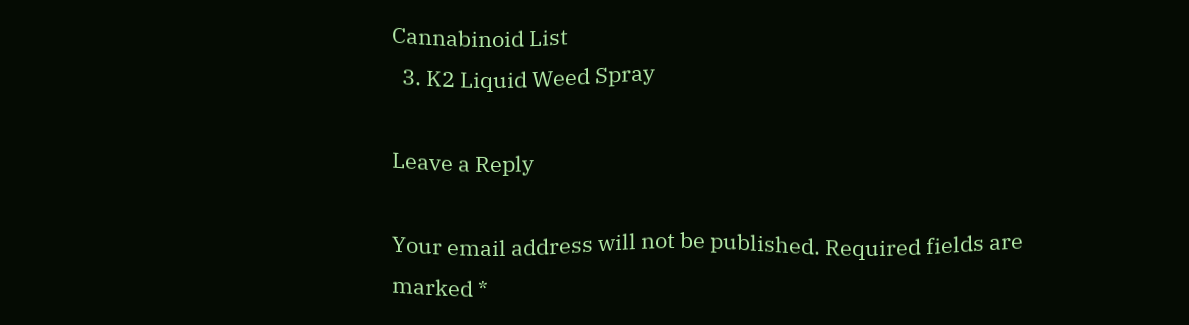Cannabinoid List
  3. K2 Liquid Weed Spray

Leave a Reply

Your email address will not be published. Required fields are marked *